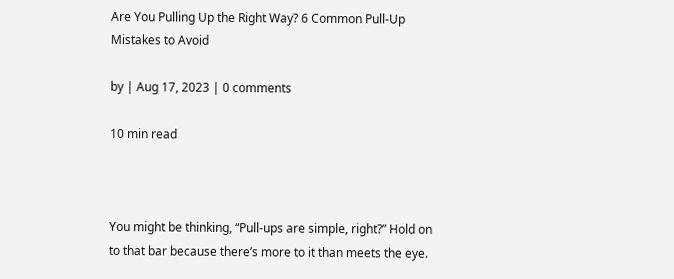Are You Pulling Up the Right Way? 6 Common Pull-Up Mistakes to Avoid

by | Aug 17, 2023 | 0 comments

10 min read



You might be thinking, “Pull-ups are simple, right?” Hold on to that bar because there’s more to it than meets the eye.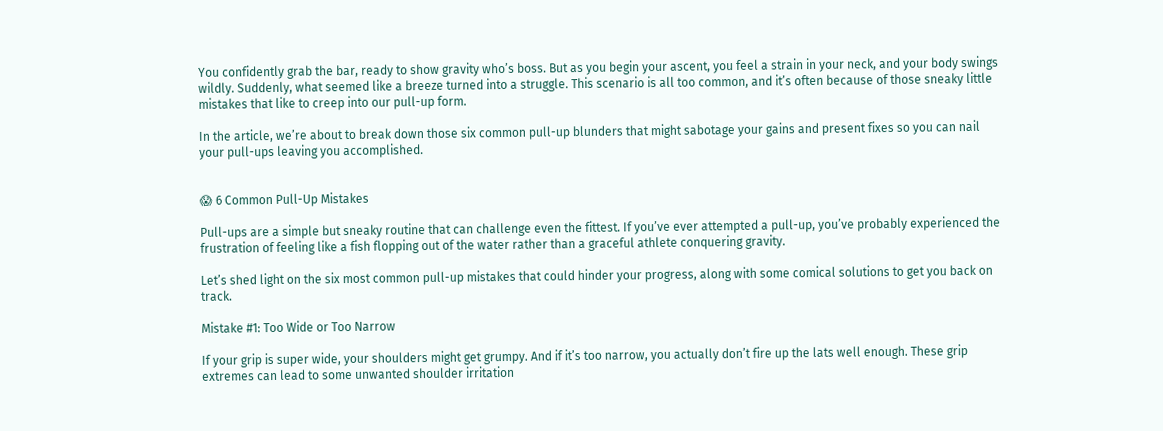You confidently grab the bar, ready to show gravity who’s boss. But as you begin your ascent, you feel a strain in your neck, and your body swings wildly. Suddenly, what seemed like a breeze turned into a struggle. This scenario is all too common, and it’s often because of those sneaky little mistakes that like to creep into our pull-up form.

In the article, we’re about to break down those six common pull-up blunders that might sabotage your gains and present fixes so you can nail your pull-ups leaving you accomplished.


😱 6 Common Pull-Up Mistakes

Pull-ups are a simple but sneaky routine that can challenge even the fittest. If you’ve ever attempted a pull-up, you’ve probably experienced the frustration of feeling like a fish flopping out of the water rather than a graceful athlete conquering gravity.

Let’s shed light on the six most common pull-up mistakes that could hinder your progress, along with some comical solutions to get you back on track.

Mistake #1: Too Wide or Too Narrow

If your grip is super wide, your shoulders might get grumpy. And if it’s too narrow, you actually don’t fire up the lats well enough. These grip extremes can lead to some unwanted shoulder irritation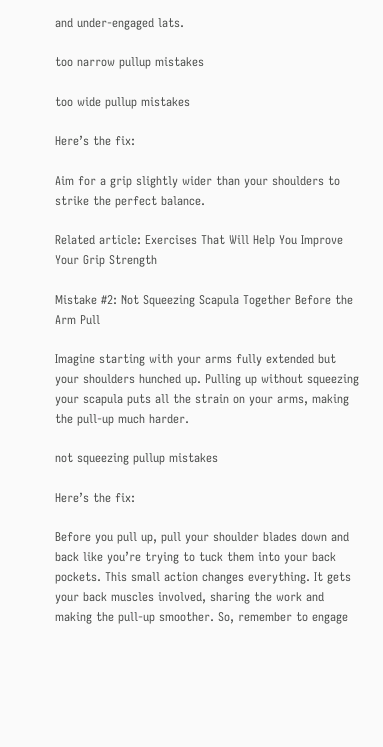and under-engaged lats.

too narrow pullup mistakes

too wide pullup mistakes

Here’s the fix:

Aim for a grip slightly wider than your shoulders to strike the perfect balance.

Related article: Exercises That Will Help You Improve Your Grip Strength

Mistake #2: Not Squeezing Scapula Together Before the Arm Pull

Imagine starting with your arms fully extended but your shoulders hunched up. Pulling up without squeezing your scapula puts all the strain on your arms, making the pull-up much harder.

not squeezing pullup mistakes

Here’s the fix:

Before you pull up, pull your shoulder blades down and back like you’re trying to tuck them into your back pockets. This small action changes everything. It gets your back muscles involved, sharing the work and making the pull-up smoother. So, remember to engage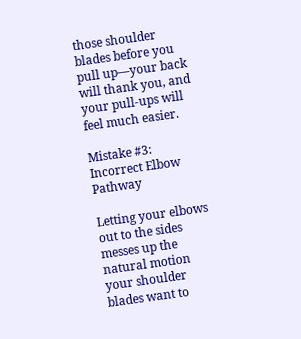those shoulder blades before you pull up—your back will thank you, and your pull-ups will feel much easier.

Mistake #3: Incorrect Elbow Pathway

Letting your elbows out to the sides messes up the natural motion your shoulder blades want to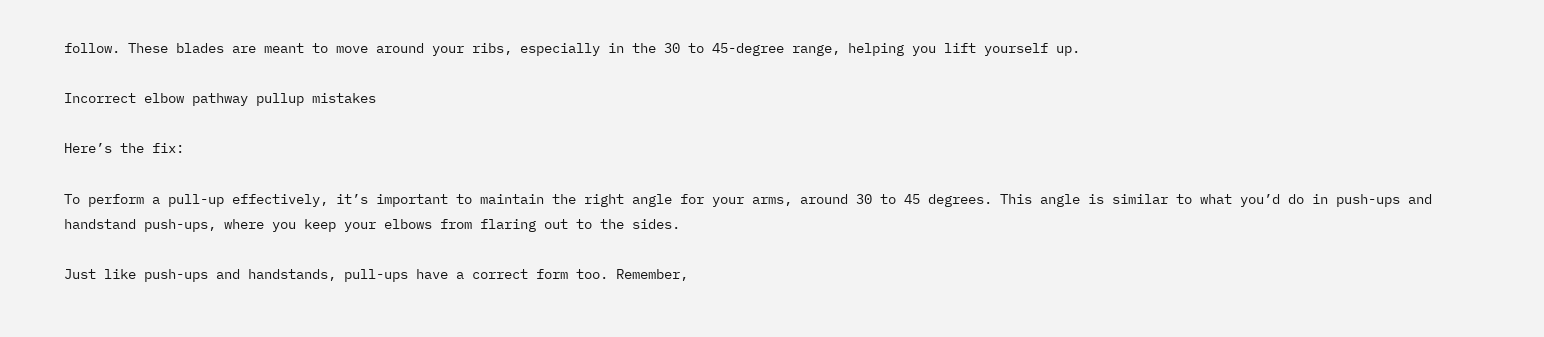follow. These blades are meant to move around your ribs, especially in the 30 to 45-degree range, helping you lift yourself up.

Incorrect elbow pathway pullup mistakes

Here’s the fix:

To perform a pull-up effectively, it’s important to maintain the right angle for your arms, around 30 to 45 degrees. This angle is similar to what you’d do in push-ups and handstand push-ups, where you keep your elbows from flaring out to the sides.

Just like push-ups and handstands, pull-ups have a correct form too. Remember,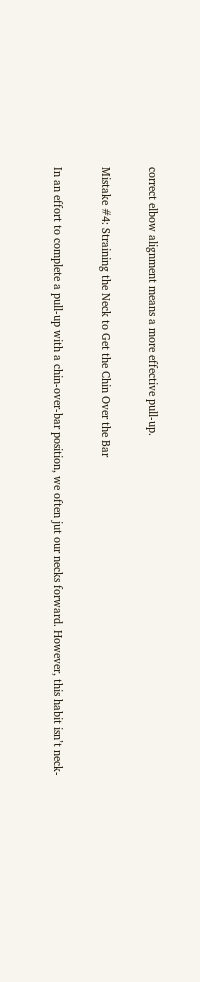correct elbow alignment means a more effective pull-up.

Mistake #4: Straining the Neck to Get the Chin Over the Bar

In an effort to complete a pull-up with a chin-over-bar position, we often jut our necks forward. However, this habit isn’t neck-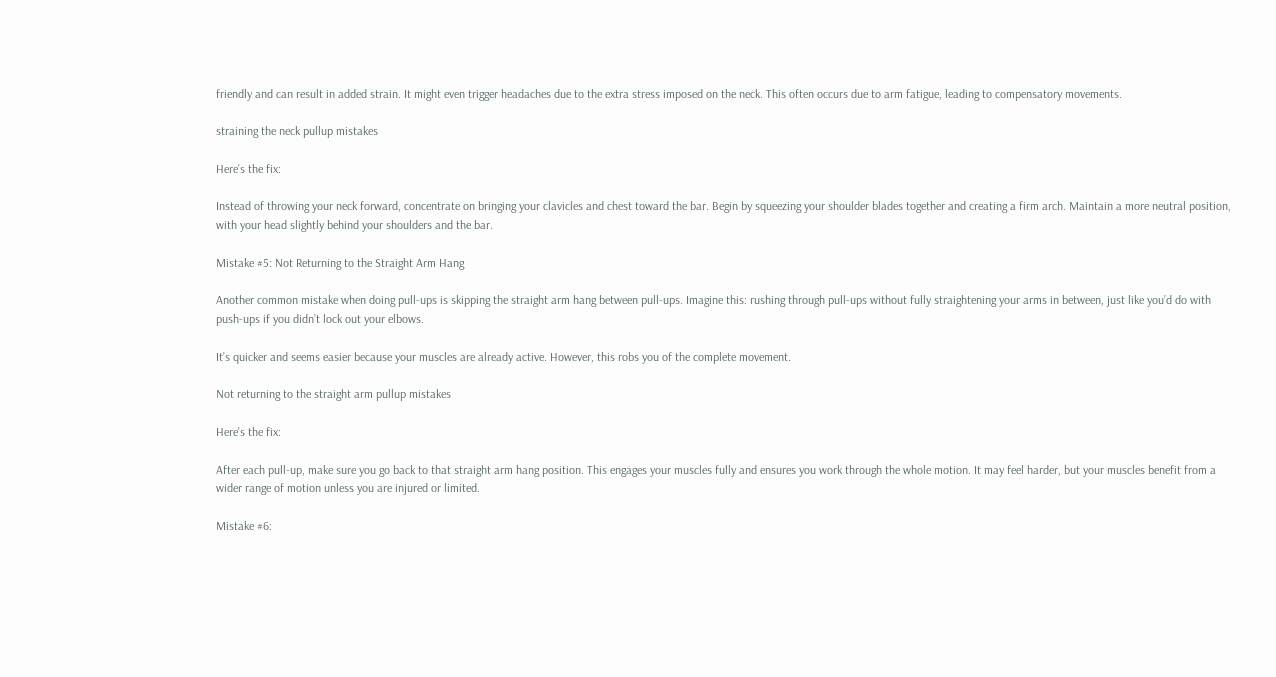friendly and can result in added strain. It might even trigger headaches due to the extra stress imposed on the neck. This often occurs due to arm fatigue, leading to compensatory movements.

straining the neck pullup mistakes

Here’s the fix:

Instead of throwing your neck forward, concentrate on bringing your clavicles and chest toward the bar. Begin by squeezing your shoulder blades together and creating a firm arch. Maintain a more neutral position, with your head slightly behind your shoulders and the bar.

Mistake #5: Not Returning to the Straight Arm Hang

Another common mistake when doing pull-ups is skipping the straight arm hang between pull-ups. Imagine this: rushing through pull-ups without fully straightening your arms in between, just like you’d do with push-ups if you didn’t lock out your elbows.

It’s quicker and seems easier because your muscles are already active. However, this robs you of the complete movement.

Not returning to the straight arm pullup mistakes

Here’s the fix:

After each pull-up, make sure you go back to that straight arm hang position. This engages your muscles fully and ensures you work through the whole motion. It may feel harder, but your muscles benefit from a wider range of motion unless you are injured or limited.

Mistake #6: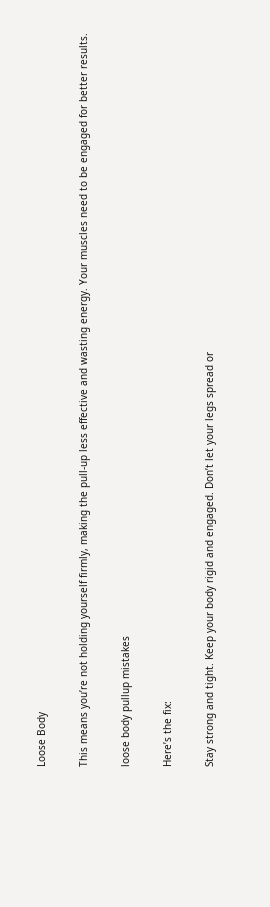Loose Body

This means you’re not holding yourself firmly, making the pull-up less effective and wasting energy. Your muscles need to be engaged for better results.

loose body pullup mistakes

Here’s the fix:

Stay strong and tight. Keep your body rigid and engaged. Don’t let your legs spread or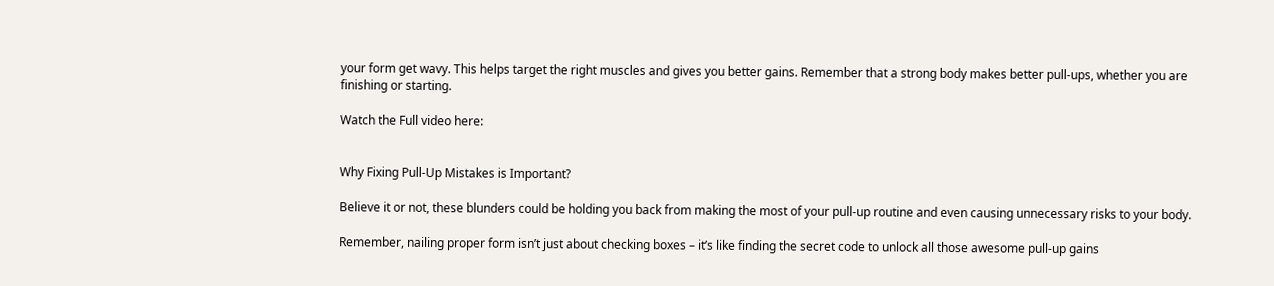your form get wavy. This helps target the right muscles and gives you better gains. Remember that a strong body makes better pull-ups, whether you are finishing or starting.

Watch the Full video here:


Why Fixing Pull-Up Mistakes is Important?

Believe it or not, these blunders could be holding you back from making the most of your pull-up routine and even causing unnecessary risks to your body.

Remember, nailing proper form isn’t just about checking boxes – it’s like finding the secret code to unlock all those awesome pull-up gains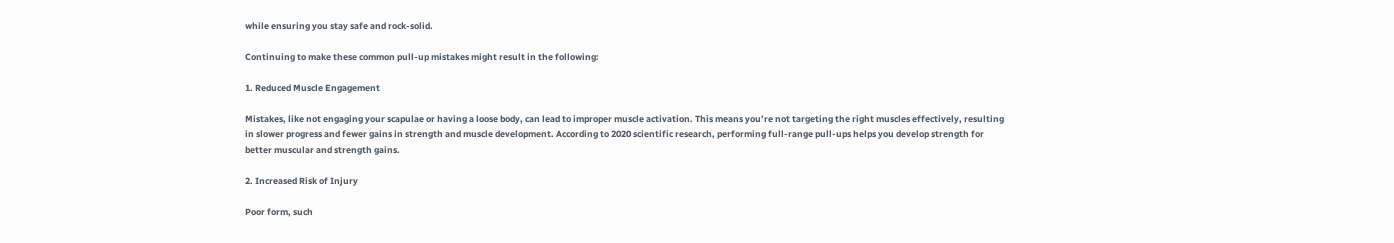while ensuring you stay safe and rock-solid.

Continuing to make these common pull-up mistakes might result in the following:

1. Reduced Muscle Engagement

Mistakes, like not engaging your scapulae or having a loose body, can lead to improper muscle activation. This means you’re not targeting the right muscles effectively, resulting in slower progress and fewer gains in strength and muscle development. According to 2020 scientific research, performing full-range pull-ups helps you develop strength for better muscular and strength gains.

2. Increased Risk of Injury

Poor form, such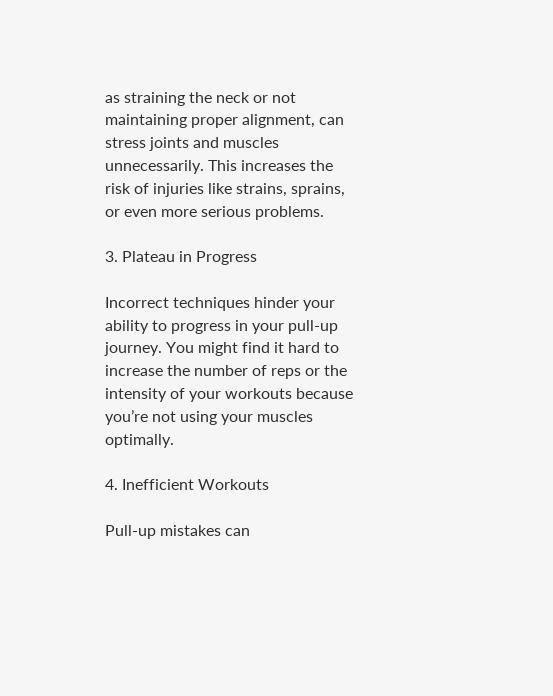as straining the neck or not maintaining proper alignment, can stress joints and muscles unnecessarily. This increases the risk of injuries like strains, sprains, or even more serious problems.

3. Plateau in Progress

Incorrect techniques hinder your ability to progress in your pull-up journey. You might find it hard to increase the number of reps or the intensity of your workouts because you’re not using your muscles optimally.

4. Inefficient Workouts

Pull-up mistakes can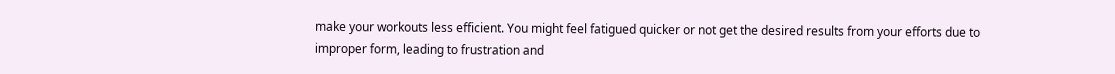make your workouts less efficient. You might feel fatigued quicker or not get the desired results from your efforts due to improper form, leading to frustration and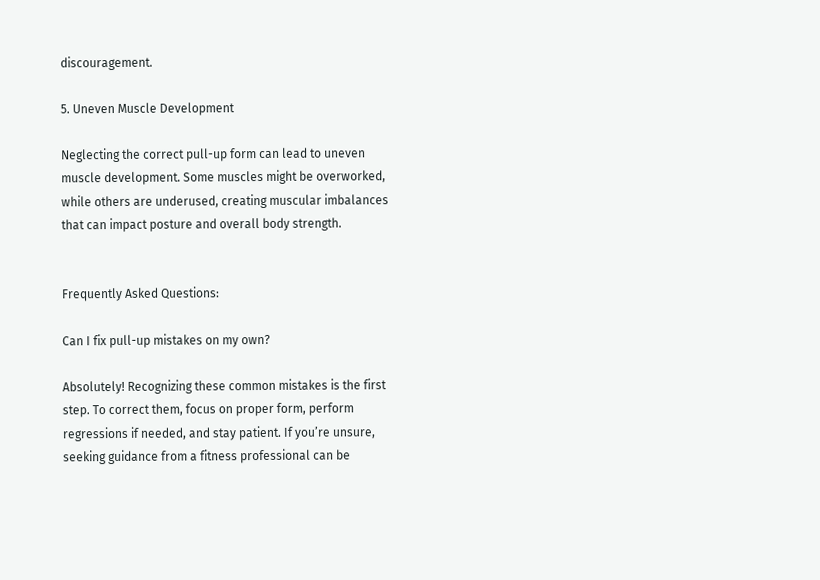discouragement.

5. Uneven Muscle Development

Neglecting the correct pull-up form can lead to uneven muscle development. Some muscles might be overworked, while others are underused, creating muscular imbalances that can impact posture and overall body strength.


Frequently Asked Questions:

Can I fix pull-up mistakes on my own?

Absolutely! Recognizing these common mistakes is the first step. To correct them, focus on proper form, perform regressions if needed, and stay patient. If you’re unsure, seeking guidance from a fitness professional can be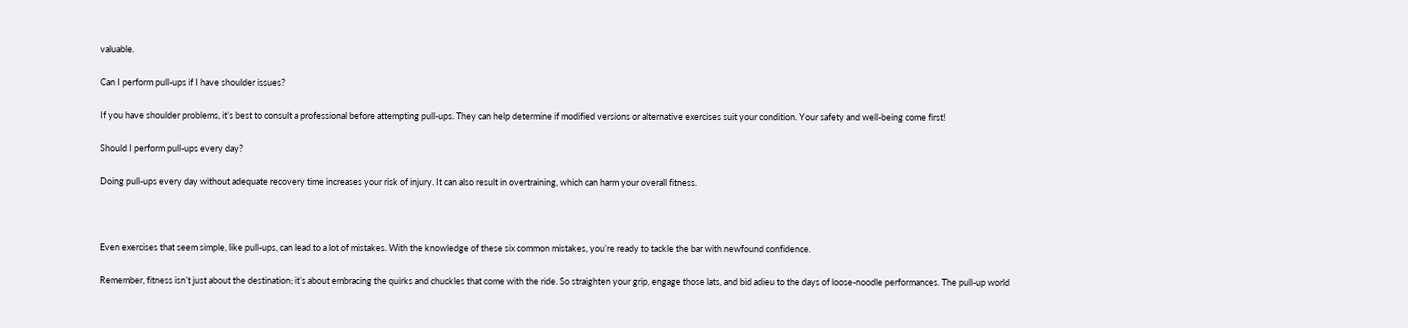valuable.

Can I perform pull-ups if I have shoulder issues?

If you have shoulder problems, it’s best to consult a professional before attempting pull-ups. They can help determine if modified versions or alternative exercises suit your condition. Your safety and well-being come first!

Should I perform pull-ups every day?

Doing pull-ups every day without adequate recovery time increases your risk of injury. It can also result in overtraining, which can harm your overall fitness.



Even exercises that seem simple, like pull-ups, can lead to a lot of mistakes. With the knowledge of these six common mistakes, you’re ready to tackle the bar with newfound confidence.

Remember, fitness isn’t just about the destination; it’s about embracing the quirks and chuckles that come with the ride. So straighten your grip, engage those lats, and bid adieu to the days of loose-noodle performances. The pull-up world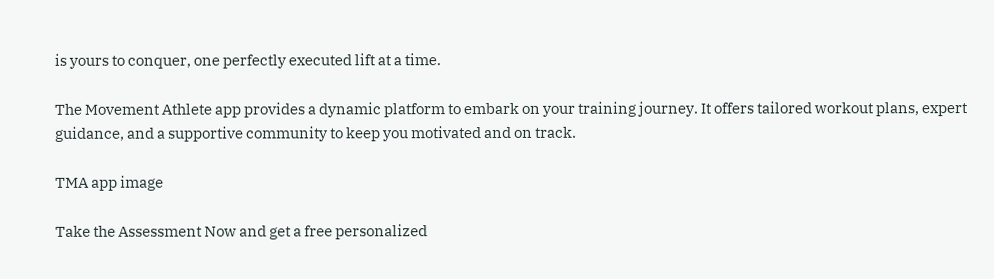is yours to conquer, one perfectly executed lift at a time.

The Movement Athlete app provides a dynamic platform to embark on your training journey. It offers tailored workout plans, expert guidance, and a supportive community to keep you motivated and on track.

TMA app image

Take the Assessment Now and get a free personalized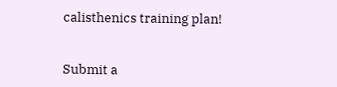calisthenics training plan!


Submit a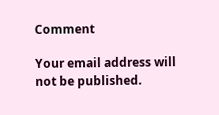Comment

Your email address will not be published.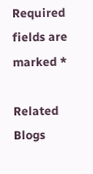Required fields are marked *

Related Blogs